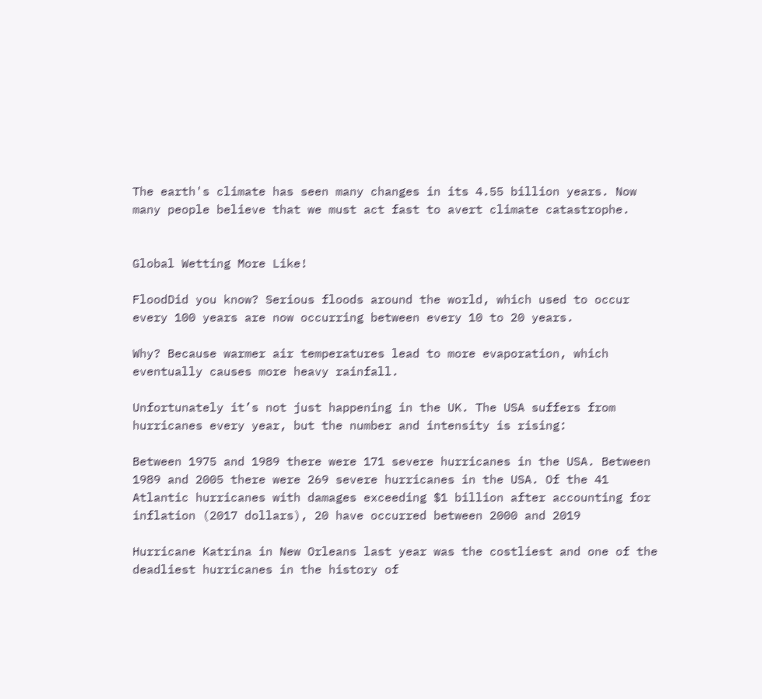The earth's climate has seen many changes in its 4.55 billion years. Now many people believe that we must act fast to avert climate catastrophe.


Global Wetting More Like!

FloodDid you know? Serious floods around the world, which used to occur every 100 years are now occurring between every 10 to 20 years.

Why? Because warmer air temperatures lead to more evaporation, which eventually causes more heavy rainfall.

Unfortunately it’s not just happening in the UK. The USA suffers from hurricanes every year, but the number and intensity is rising:

Between 1975 and 1989 there were 171 severe hurricanes in the USA. Between 1989 and 2005 there were 269 severe hurricanes in the USA. Of the 41 Atlantic hurricanes with damages exceeding $1 billion after accounting for inflation (2017 dollars), 20 have occurred between 2000 and 2019

Hurricane Katrina in New Orleans last year was the costliest and one of the deadliest hurricanes in the history of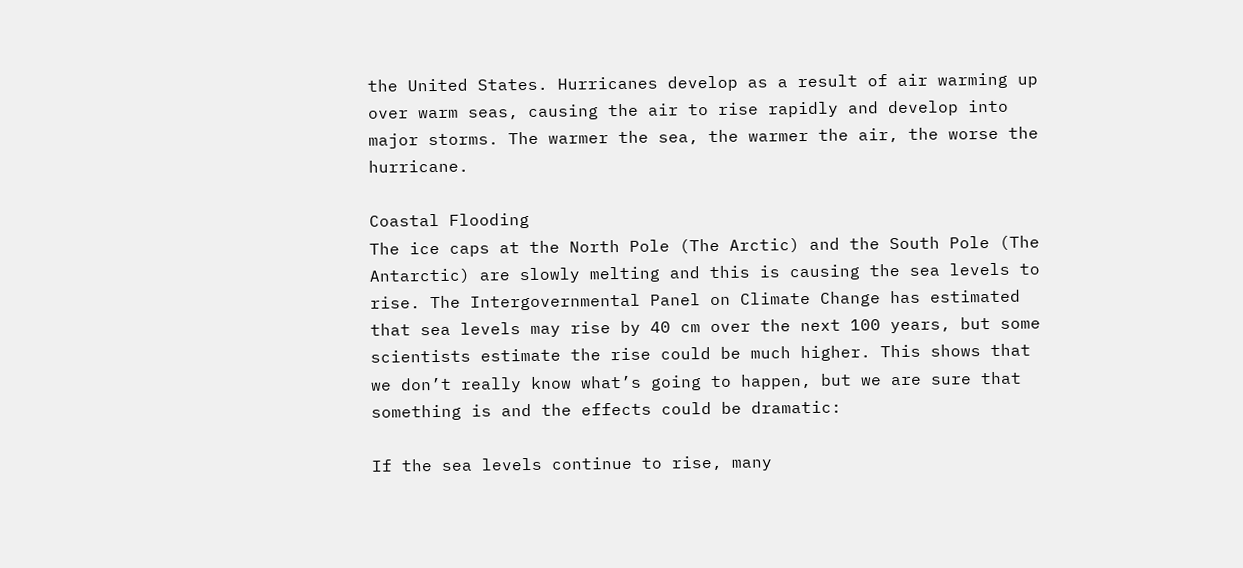the United States. Hurricanes develop as a result of air warming up over warm seas, causing the air to rise rapidly and develop into major storms. The warmer the sea, the warmer the air, the worse the hurricane.

Coastal Flooding
The ice caps at the North Pole (The Arctic) and the South Pole (The Antarctic) are slowly melting and this is causing the sea levels to rise. The Intergovernmental Panel on Climate Change has estimated that sea levels may rise by 40 cm over the next 100 years, but some scientists estimate the rise could be much higher. This shows that we don’t really know what’s going to happen, but we are sure that something is and the effects could be dramatic:

If the sea levels continue to rise, many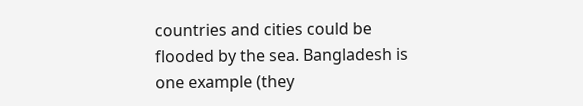countries and cities could be flooded by the sea. Bangladesh is one example (they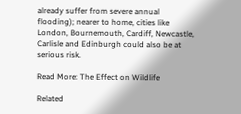already suffer from severe annual flooding); nearer to home, cities like London, Bournemouth, Cardiff, Newcastle, Carlisle and Edinburgh could also be at serious risk.

Read More: The Effect on Wildlife

Related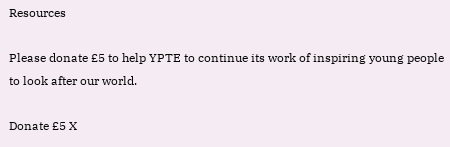Resources

Please donate £5 to help YPTE to continue its work of inspiring young people to look after our world.

Donate £5 X